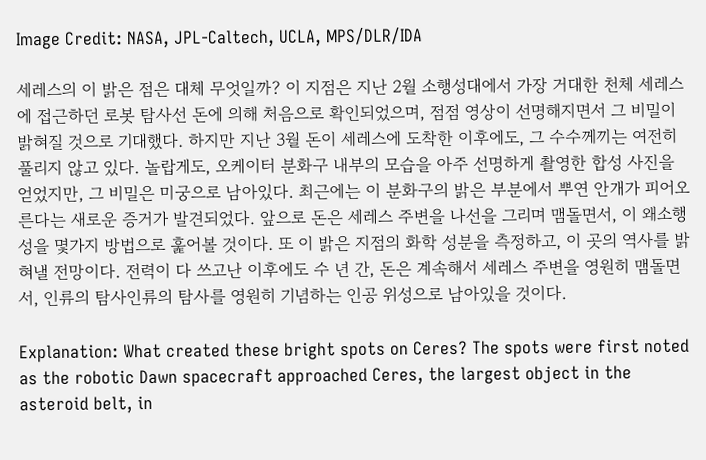Image Credit: NASA, JPL-Caltech, UCLA, MPS/DLR/IDA

세레스의 이 밝은 점은 대체 무엇일까? 이 지점은 지난 2월 소행성대에서 가장 거대한 천체 세레스에 접근하던 로봇 탐사선 돈에 의해 처음으로 확인되었으며, 점점 영상이 선명해지면서 그 비밀이 밝혀질 것으로 기대했다. 하지만 지난 3월 돈이 세레스에 도착한 이후에도, 그 수수께끼는 여전히 풀리지 않고 있다. 놀랍게도, 오케이터 분화구 내부의 모습을 아주 선명하게 촬영한 합성 사진을 얻었지만, 그 비밀은 미궁으로 남아있다. 최근에는 이 분화구의 밝은 부분에서 뿌연 안개가 피어오른다는 새로운 증거가 발견되었다. 앞으로 돈은 세레스 주변을 나선을 그리며 맴돌면서, 이 왜소행성을 몇가지 방법으로 훑어볼 것이다. 또 이 밝은 지점의 화학 성분을 측정하고, 이 곳의 역사를 밝혀낼 전망이다. 전력이 다 쓰고난 이후에도 수 년 간, 돈은 계속해서 세레스 주변을 영원히 맴돌면서, 인류의 탐사인류의 탐사를 영원히 기념하는 인공 위성으로 남아있을 것이다.

Explanation: What created these bright spots on Ceres? The spots were first noted as the robotic Dawn spacecraft approached Ceres, the largest object in the asteroid belt, in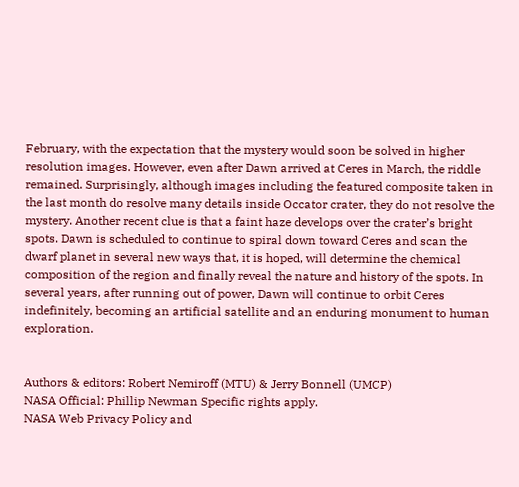February, with the expectation that the mystery would soon be solved in higher resolution images. However, even after Dawn arrived at Ceres in March, the riddle remained. Surprisingly, although images including the featured composite taken in the last month do resolve many details inside Occator crater, they do not resolve the mystery. Another recent clue is that a faint haze develops over the crater’s bright spots. Dawn is scheduled to continue to spiral down toward Ceres and scan the dwarf planet in several new ways that, it is hoped, will determine the chemical composition of the region and finally reveal the nature and history of the spots. In several years, after running out of power, Dawn will continue to orbit Ceres indefinitely, becoming an artificial satellite and an enduring monument to human exploration.


Authors & editors: Robert Nemiroff (MTU) & Jerry Bonnell (UMCP)
NASA Official: Phillip Newman Specific rights apply.
NASA Web Privacy Policy and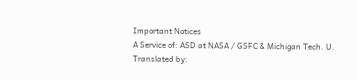Important Notices
A Service of: ASD at NASA / GSFC & Michigan Tech. U.
Translated by: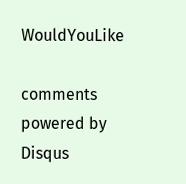WouldYouLike

comments powered by Disqus